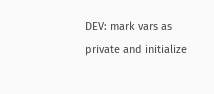DEV: mark vars as private and initialize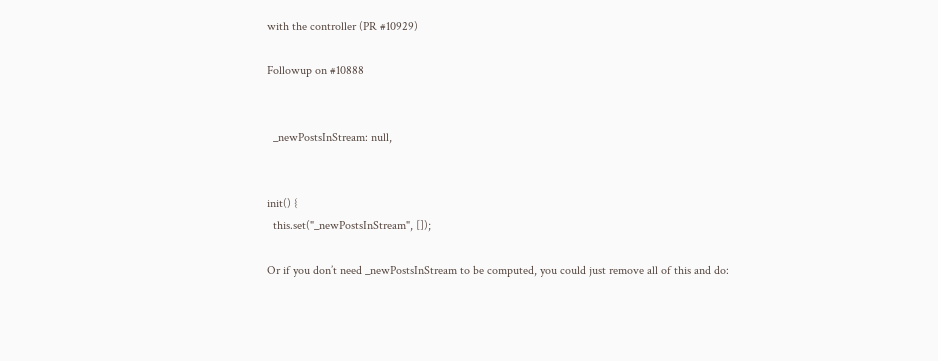with the controller (PR #10929)

Followup on #10888


  _newPostsInStream: null,


init() {
  this.set("_newPostsInStream", []);

Or if you don’t need _newPostsInStream to be computed, you could just remove all of this and do: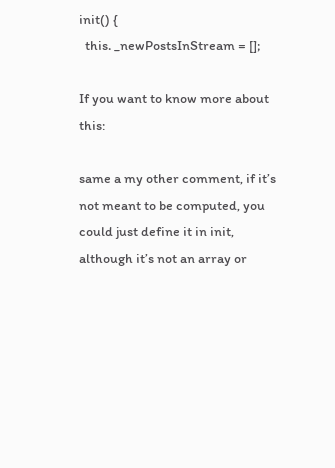init() {
  this. _newPostsInStream = [];

If you want to know more about this:

same a my other comment, if it’s not meant to be computed, you could just define it in init, although it’s not an array or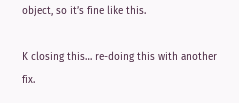object, so it’s fine like this.

K closing this… re-doing this with another fix.